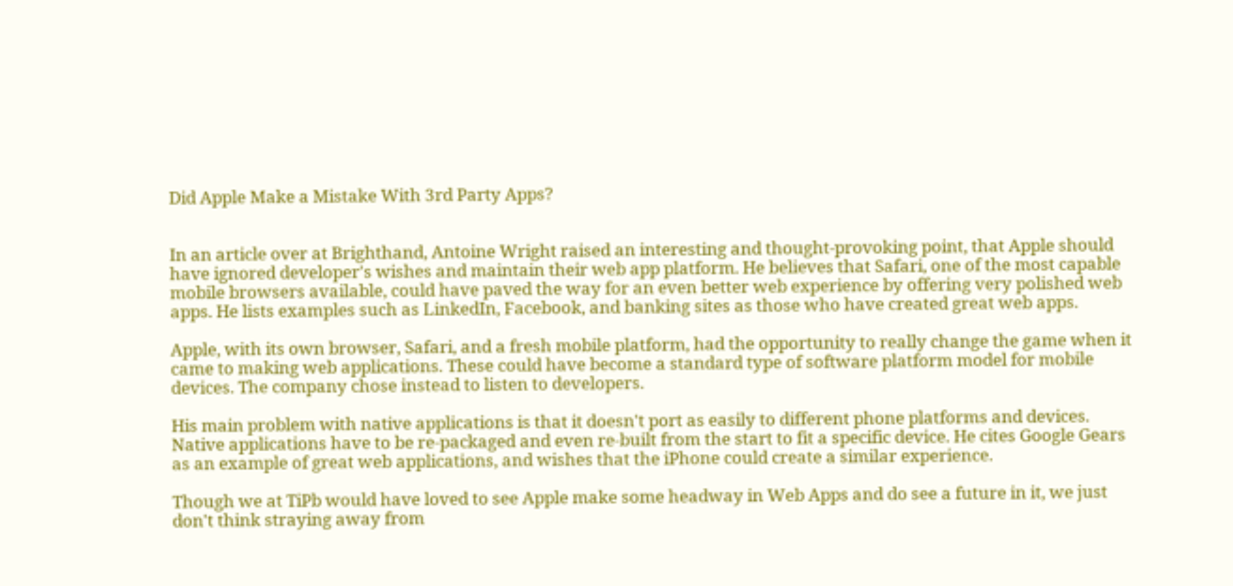Did Apple Make a Mistake With 3rd Party Apps?


In an article over at Brighthand, Antoine Wright raised an interesting and thought-provoking point, that Apple should have ignored developer's wishes and maintain their web app platform. He believes that Safari, one of the most capable mobile browsers available, could have paved the way for an even better web experience by offering very polished web apps. He lists examples such as LinkedIn, Facebook, and banking sites as those who have created great web apps.

Apple, with its own browser, Safari, and a fresh mobile platform, had the opportunity to really change the game when it came to making web applications. These could have become a standard type of software platform model for mobile devices. The company chose instead to listen to developers.

His main problem with native applications is that it doesn't port as easily to different phone platforms and devices. Native applications have to be re-packaged and even re-built from the start to fit a specific device. He cites Google Gears as an example of great web applications, and wishes that the iPhone could create a similar experience.

Though we at TiPb would have loved to see Apple make some headway in Web Apps and do see a future in it, we just don't think straying away from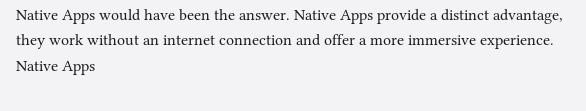Native Apps would have been the answer. Native Apps provide a distinct advantage, they work without an internet connection and offer a more immersive experience. Native Apps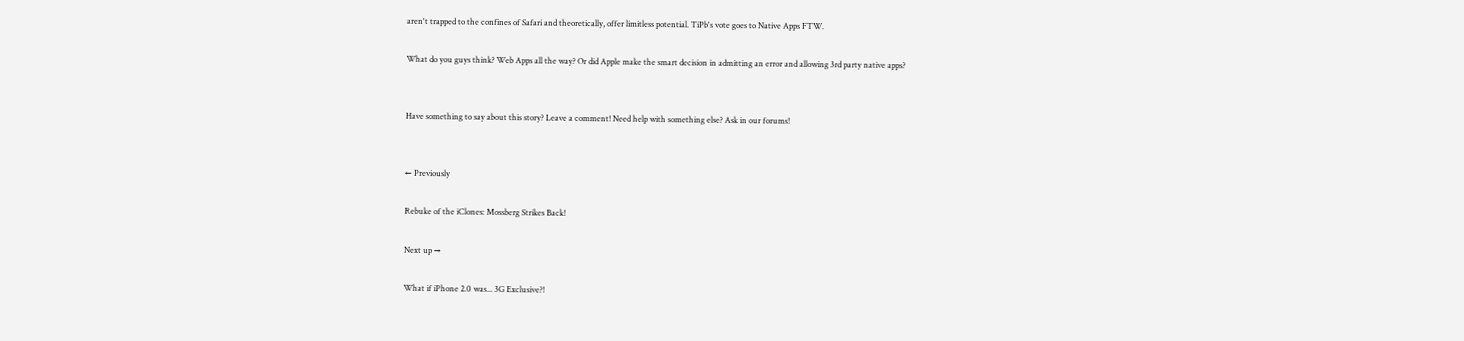aren't trapped to the confines of Safari and theoretically, offer limitless potential. TiPb's vote goes to Native Apps FTW.

What do you guys think? Web Apps all the way? Or did Apple make the smart decision in admitting an error and allowing 3rd party native apps?


Have something to say about this story? Leave a comment! Need help with something else? Ask in our forums!


← Previously

Rebuke of the iClones: Mossberg Strikes Back!

Next up →

What if iPhone 2.0 was... 3G Exclusive?!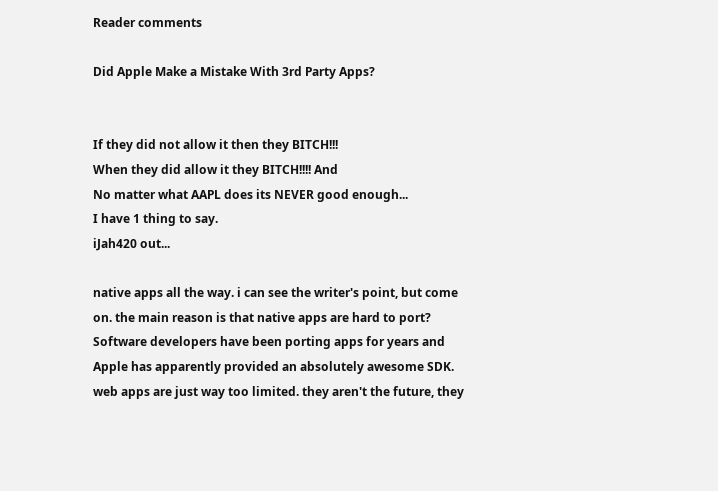Reader comments

Did Apple Make a Mistake With 3rd Party Apps?


If they did not allow it then they BITCH!!!
When they did allow it they BITCH!!!! And
No matter what AAPL does its NEVER good enough...
I have 1 thing to say.
iJah420 out...

native apps all the way. i can see the writer's point, but come on. the main reason is that native apps are hard to port? Software developers have been porting apps for years and Apple has apparently provided an absolutely awesome SDK. web apps are just way too limited. they aren't the future, they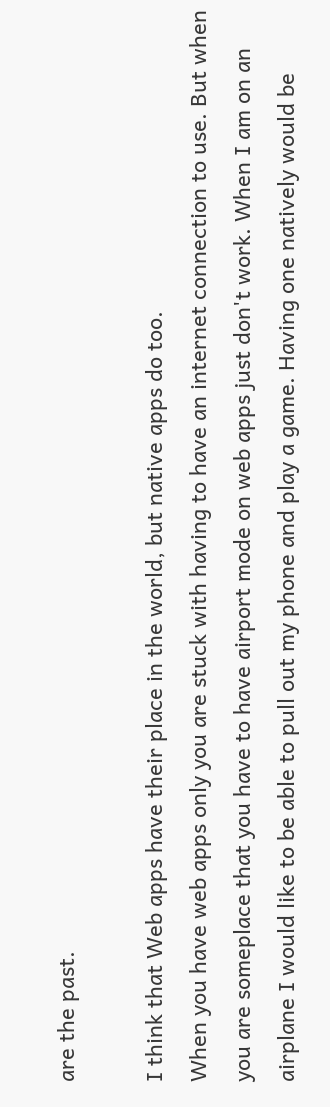are the past.

I think that Web apps have their place in the world, but native apps do too.
When you have web apps only you are stuck with having to have an internet connection to use. But when you are someplace that you have to have airport mode on web apps just don't work. When I am on an airplane I would like to be able to pull out my phone and play a game. Having one natively would be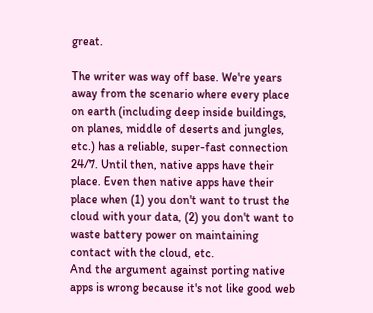great.

The writer was way off base. We're years away from the scenario where every place on earth (including deep inside buildings, on planes, middle of deserts and jungles, etc.) has a reliable, super-fast connection 24/7. Until then, native apps have their place. Even then native apps have their place when (1) you don't want to trust the cloud with your data, (2) you don't want to waste battery power on maintaining contact with the cloud, etc.
And the argument against porting native apps is wrong because it's not like good web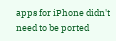apps for iPhone didn't need to be ported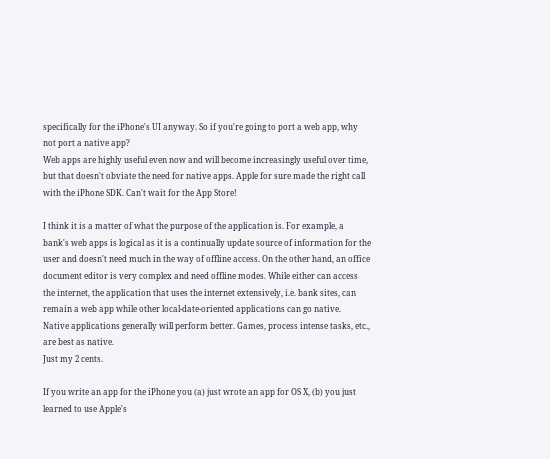specifically for the iPhone's UI anyway. So if you're going to port a web app, why not port a native app?
Web apps are highly useful even now and will become increasingly useful over time, but that doesn't obviate the need for native apps. Apple for sure made the right call with the iPhone SDK. Can't wait for the App Store!

I think it is a matter of what the purpose of the application is. For example, a bank's web apps is logical as it is a continually update source of information for the user and doesn't need much in the way of offline access. On the other hand, an office document editor is very complex and need offline modes. While either can access the internet, the application that uses the internet extensively, i.e. bank sites, can remain a web app while other local-date-oriented applications can go native.
Native applications generally will perform better. Games, process intense tasks, etc., are best as native.
Just my 2 cents.

If you write an app for the iPhone you (a) just wrote an app for OS X, (b) you just learned to use Apple's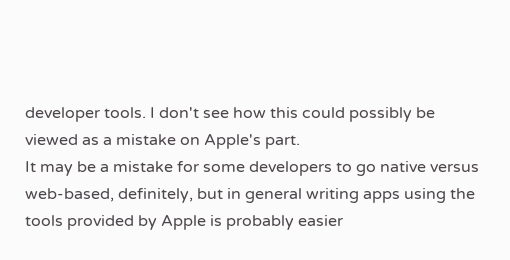developer tools. I don't see how this could possibly be viewed as a mistake on Apple's part.
It may be a mistake for some developers to go native versus web-based, definitely, but in general writing apps using the tools provided by Apple is probably easier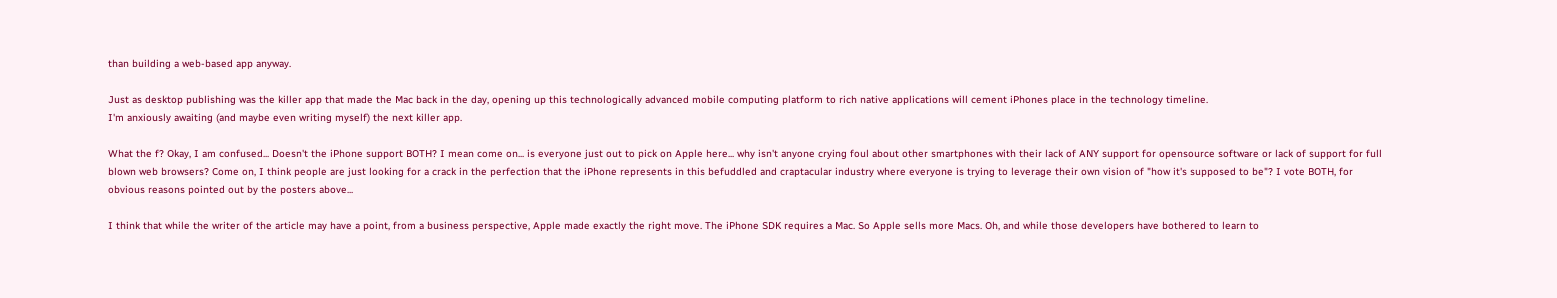than building a web-based app anyway.

Just as desktop publishing was the killer app that made the Mac back in the day, opening up this technologically advanced mobile computing platform to rich native applications will cement iPhones place in the technology timeline.
I'm anxiously awaiting (and maybe even writing myself) the next killer app.

What the f? Okay, I am confused... Doesn't the iPhone support BOTH? I mean come on... is everyone just out to pick on Apple here... why isn't anyone crying foul about other smartphones with their lack of ANY support for opensource software or lack of support for full blown web browsers? Come on, I think people are just looking for a crack in the perfection that the iPhone represents in this befuddled and craptacular industry where everyone is trying to leverage their own vision of "how it's supposed to be"? I vote BOTH, for obvious reasons pointed out by the posters above...

I think that while the writer of the article may have a point, from a business perspective, Apple made exactly the right move. The iPhone SDK requires a Mac. So Apple sells more Macs. Oh, and while those developers have bothered to learn to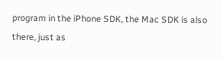program in the iPhone SDK, the Mac SDK is also there, just as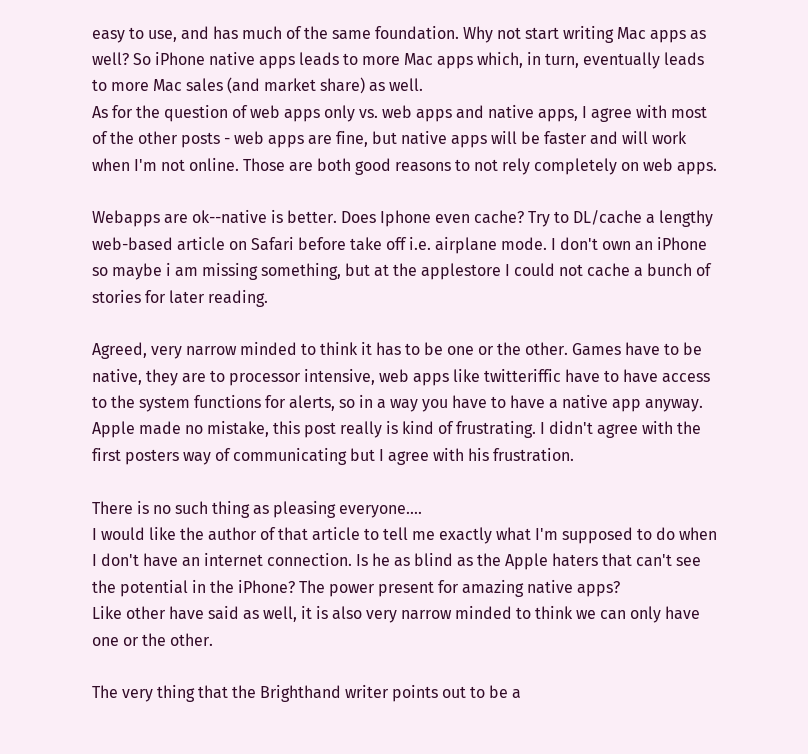easy to use, and has much of the same foundation. Why not start writing Mac apps as well? So iPhone native apps leads to more Mac apps which, in turn, eventually leads to more Mac sales (and market share) as well.
As for the question of web apps only vs. web apps and native apps, I agree with most of the other posts - web apps are fine, but native apps will be faster and will work when I'm not online. Those are both good reasons to not rely completely on web apps.

Webapps are ok--native is better. Does Iphone even cache? Try to DL/cache a lengthy web-based article on Safari before take off i.e. airplane mode. I don't own an iPhone so maybe i am missing something, but at the applestore I could not cache a bunch of stories for later reading.

Agreed, very narrow minded to think it has to be one or the other. Games have to be native, they are to processor intensive, web apps like twitteriffic have to have access to the system functions for alerts, so in a way you have to have a native app anyway. Apple made no mistake, this post really is kind of frustrating. I didn't agree with the first posters way of communicating but I agree with his frustration.

There is no such thing as pleasing everyone....
I would like the author of that article to tell me exactly what I'm supposed to do when I don't have an internet connection. Is he as blind as the Apple haters that can't see the potential in the iPhone? The power present for amazing native apps?
Like other have said as well, it is also very narrow minded to think we can only have one or the other.

The very thing that the Brighthand writer points out to be a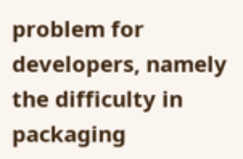problem for developers, namely the difficulty in packaging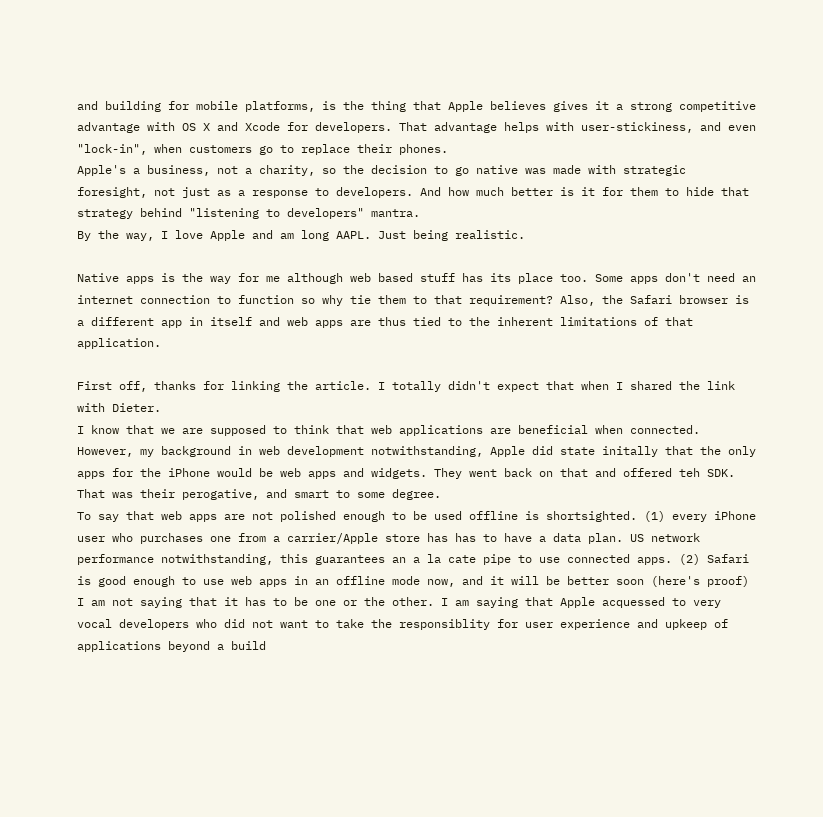and building for mobile platforms, is the thing that Apple believes gives it a strong competitive advantage with OS X and Xcode for developers. That advantage helps with user-stickiness, and even "lock-in", when customers go to replace their phones.
Apple's a business, not a charity, so the decision to go native was made with strategic foresight, not just as a response to developers. And how much better is it for them to hide that strategy behind "listening to developers" mantra.
By the way, I love Apple and am long AAPL. Just being realistic.

Native apps is the way for me although web based stuff has its place too. Some apps don't need an internet connection to function so why tie them to that requirement? Also, the Safari browser is a different app in itself and web apps are thus tied to the inherent limitations of that application.

First off, thanks for linking the article. I totally didn't expect that when I shared the link with Dieter.
I know that we are supposed to think that web applications are beneficial when connected. However, my background in web development notwithstanding, Apple did state initally that the only apps for the iPhone would be web apps and widgets. They went back on that and offered teh SDK. That was their perogative, and smart to some degree.
To say that web apps are not polished enough to be used offline is shortsighted. (1) every iPhone user who purchases one from a carrier/Apple store has has to have a data plan. US network performance notwithstanding, this guarantees an a la cate pipe to use connected apps. (2) Safari is good enough to use web apps in an offline mode now, and it will be better soon (here's proof)
I am not saying that it has to be one or the other. I am saying that Apple acquessed to very vocal developers who did not want to take the responsiblity for user experience and upkeep of applications beyond a build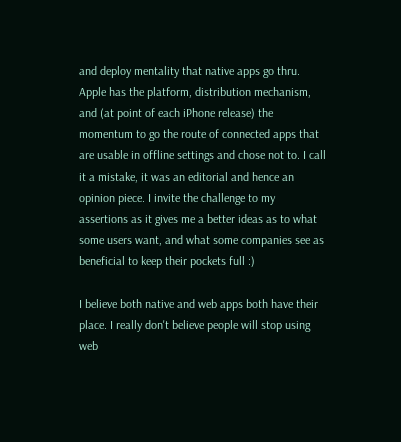and deploy mentality that native apps go thru. Apple has the platform, distribution mechanism, and (at point of each iPhone release) the momentum to go the route of connected apps that are usable in offline settings and chose not to. I call it a mistake, it was an editorial and hence an opinion piece. I invite the challenge to my assertions as it gives me a better ideas as to what some users want, and what some companies see as beneficial to keep their pockets full :)

I believe both native and web apps both have their place. I really don't believe people will stop using web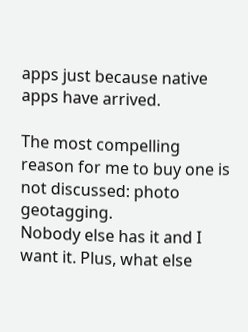apps just because native apps have arrived.

The most compelling reason for me to buy one is not discussed: photo geotagging.
Nobody else has it and I want it. Plus, what else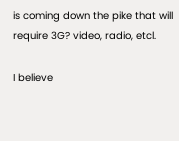is coming down the pike that will require 3G? video, radio, etcl.

I believe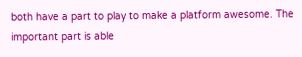both have a part to play to make a platform awesome. The important part is able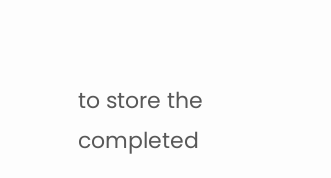to store the completed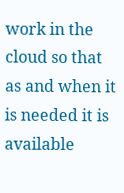work in the cloud so that as and when it is needed it is available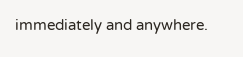immediately and anywhere.